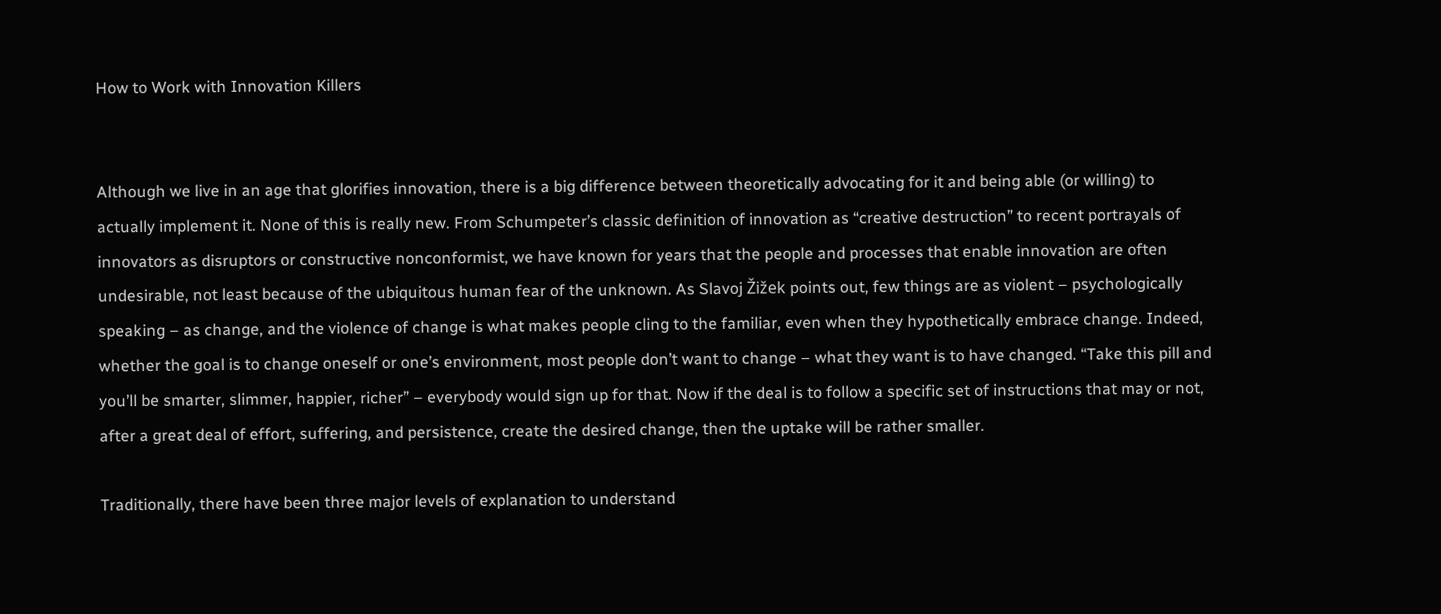How to Work with Innovation Killers


Although we live in an age that glorifies innovation, there is a big difference between theoretically advocating for it and being able (or willing) to actually implement it. None of this is really new. From Schumpeter’s classic definition of innovation as “creative destruction” to recent portrayals of innovators as disruptors or constructive nonconformist, we have known for years that the people and processes that enable innovation are often undesirable, not least because of the ubiquitous human fear of the unknown. As Slavoj Žižek points out, few things are as violent – psychologically speaking – as change, and the violence of change is what makes people cling to the familiar, even when they hypothetically embrace change. Indeed, whether the goal is to change oneself or one’s environment, most people don’t want to change – what they want is to have changed. “Take this pill and you’ll be smarter, slimmer, happier, richer” – everybody would sign up for that. Now if the deal is to follow a specific set of instructions that may or not, after a great deal of effort, suffering, and persistence, create the desired change, then the uptake will be rather smaller.

Traditionally, there have been three major levels of explanation to understand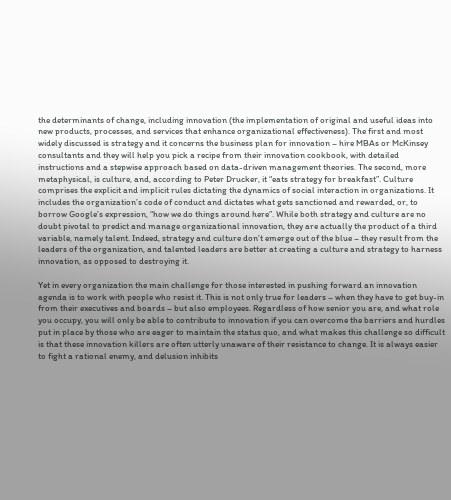the determinants of change, including innovation (the implementation of original and useful ideas into new products, processes, and services that enhance organizational effectiveness). The first and most widely discussed is strategy and it concerns the business plan for innovation – hire MBAs or McKinsey consultants and they will help you pick a recipe from their innovation cookbook, with detailed instructions and a stepwise approach based on data-driven management theories. The second, more metaphysical, is culture, and, according to Peter Drucker, it “eats strategy for breakfast”. Culture comprises the explicit and implicit rules dictating the dynamics of social interaction in organizations. It includes the organization’s code of conduct and dictates what gets sanctioned and rewarded, or, to borrow Google’s expression, “how we do things around here”. While both strategy and culture are no doubt pivotal to predict and manage organizational innovation, they are actually the product of a third variable, namely talent. Indeed, strategy and culture don’t emerge out of the blue – they result from the leaders of the organization, and talented leaders are better at creating a culture and strategy to harness innovation, as opposed to destroying it.

Yet in every organization the main challenge for those interested in pushing forward an innovation agenda is to work with people who resist it. This is not only true for leaders – when they have to get buy-in from their executives and boards – but also employees. Regardless of how senior you are, and what role you occupy, you will only be able to contribute to innovation if you can overcome the barriers and hurdles put in place by those who are eager to maintain the status quo, and what makes this challenge so difficult is that these innovation killers are often utterly unaware of their resistance to change. It is always easier to fight a rational enemy, and delusion inhibits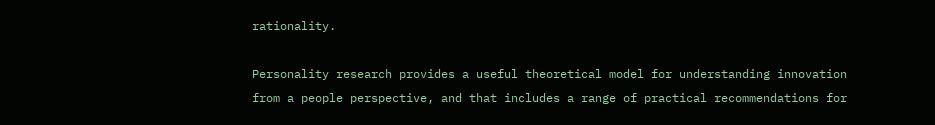rationality.

Personality research provides a useful theoretical model for understanding innovation from a people perspective, and that includes a range of practical recommendations for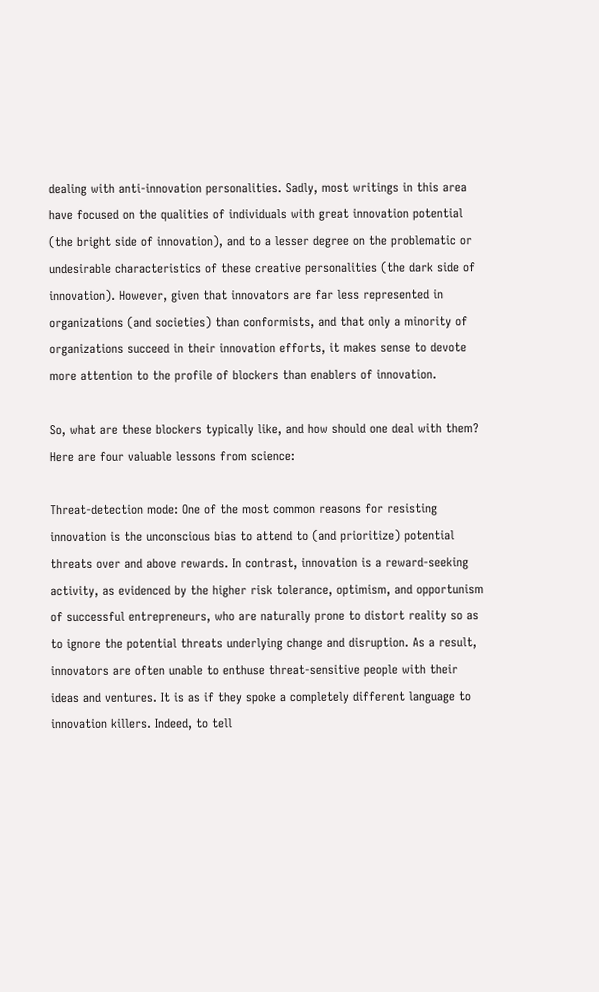dealing with anti-innovation personalities. Sadly, most writings in this area have focused on the qualities of individuals with great innovation potential (the bright side of innovation), and to a lesser degree on the problematic or undesirable characteristics of these creative personalities (the dark side of innovation). However, given that innovators are far less represented in organizations (and societies) than conformists, and that only a minority of organizations succeed in their innovation efforts, it makes sense to devote more attention to the profile of blockers than enablers of innovation.

So, what are these blockers typically like, and how should one deal with them? Here are four valuable lessons from science:

Threat-detection mode: One of the most common reasons for resisting innovation is the unconscious bias to attend to (and prioritize) potential threats over and above rewards. In contrast, innovation is a reward-seeking activity, as evidenced by the higher risk tolerance, optimism, and opportunism of successful entrepreneurs, who are naturally prone to distort reality so as to ignore the potential threats underlying change and disruption. As a result, innovators are often unable to enthuse threat-sensitive people with their ideas and ventures. It is as if they spoke a completely different language to innovation killers. Indeed, to tell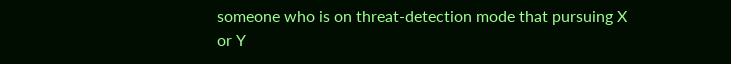someone who is on threat-detection mode that pursuing X or Y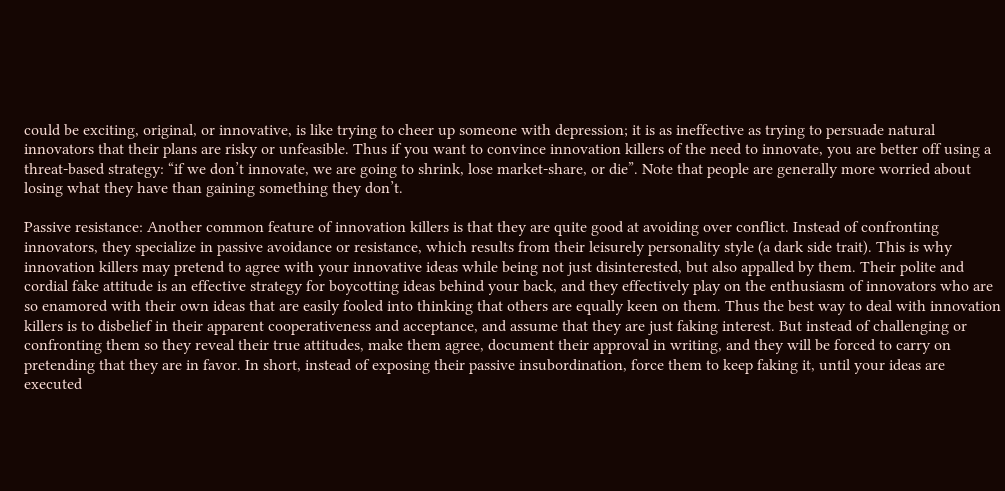could be exciting, original, or innovative, is like trying to cheer up someone with depression; it is as ineffective as trying to persuade natural innovators that their plans are risky or unfeasible. Thus if you want to convince innovation killers of the need to innovate, you are better off using a threat-based strategy: “if we don’t innovate, we are going to shrink, lose market-share, or die”. Note that people are generally more worried about losing what they have than gaining something they don’t.

Passive resistance: Another common feature of innovation killers is that they are quite good at avoiding over conflict. Instead of confronting innovators, they specialize in passive avoidance or resistance, which results from their leisurely personality style (a dark side trait). This is why innovation killers may pretend to agree with your innovative ideas while being not just disinterested, but also appalled by them. Their polite and cordial fake attitude is an effective strategy for boycotting ideas behind your back, and they effectively play on the enthusiasm of innovators who are so enamored with their own ideas that are easily fooled into thinking that others are equally keen on them. Thus the best way to deal with innovation killers is to disbelief in their apparent cooperativeness and acceptance, and assume that they are just faking interest. But instead of challenging or confronting them so they reveal their true attitudes, make them agree, document their approval in writing, and they will be forced to carry on pretending that they are in favor. In short, instead of exposing their passive insubordination, force them to keep faking it, until your ideas are executed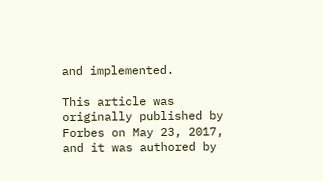and implemented.

This article was originally published by Forbes on May 23, 2017, and it was authored by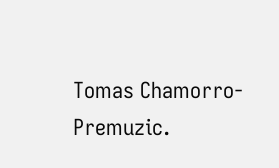Tomas Chamorro-Premuzic.